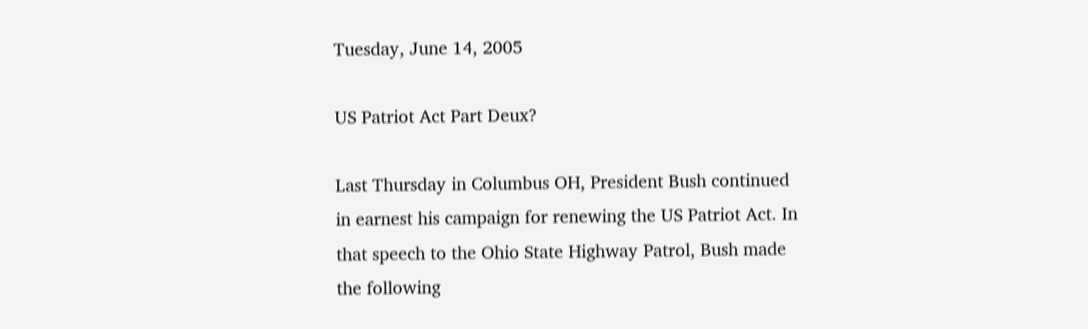Tuesday, June 14, 2005

US Patriot Act Part Deux?

Last Thursday in Columbus OH, President Bush continued in earnest his campaign for renewing the US Patriot Act. In that speech to the Ohio State Highway Patrol, Bush made the following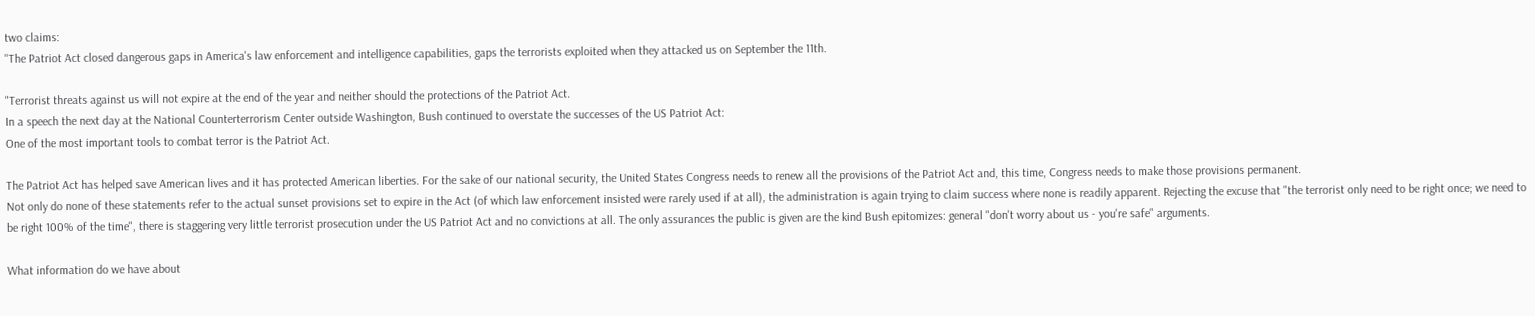two claims:
''The Patriot Act closed dangerous gaps in America's law enforcement and intelligence capabilities, gaps the terrorists exploited when they attacked us on September the 11th.

"Terrorist threats against us will not expire at the end of the year and neither should the protections of the Patriot Act.
In a speech the next day at the National Counterterrorism Center outside Washington, Bush continued to overstate the successes of the US Patriot Act:
One of the most important tools to combat terror is the Patriot Act.

The Patriot Act has helped save American lives and it has protected American liberties. For the sake of our national security, the United States Congress needs to renew all the provisions of the Patriot Act and, this time, Congress needs to make those provisions permanent.
Not only do none of these statements refer to the actual sunset provisions set to expire in the Act (of which law enforcement insisted were rarely used if at all), the administration is again trying to claim success where none is readily apparent. Rejecting the excuse that "the terrorist only need to be right once; we need to be right 100% of the time", there is staggering very little terrorist prosecution under the US Patriot Act and no convictions at all. The only assurances the public is given are the kind Bush epitomizes: general "don't worry about us - you're safe" arguments.

What information do we have about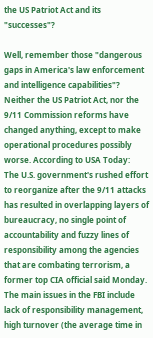the US Patriot Act and its "successes"?

Well, remember those "dangerous gaps in America's law enforcement and intelligence capabilities"? Neither the US Patriot Act, nor the 9/11 Commission reforms have changed anything, except to make operational procedures possibly worse. According to USA Today:
The U.S. government's rushed effort to reorganize after the 9/11 attacks has resulted in overlapping layers of bureaucracy, no single point of accountability and fuzzy lines of responsibility among the agencies that are combating terrorism, a former top CIA official said Monday.
The main issues in the FBI include lack of responsibility management, high turnover (the average time in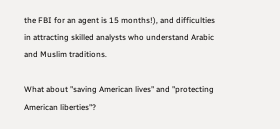the FBI for an agent is 15 months!), and difficulties in attracting skilled analysts who understand Arabic and Muslim traditions.

What about "saving American lives" and "protecting American liberties"?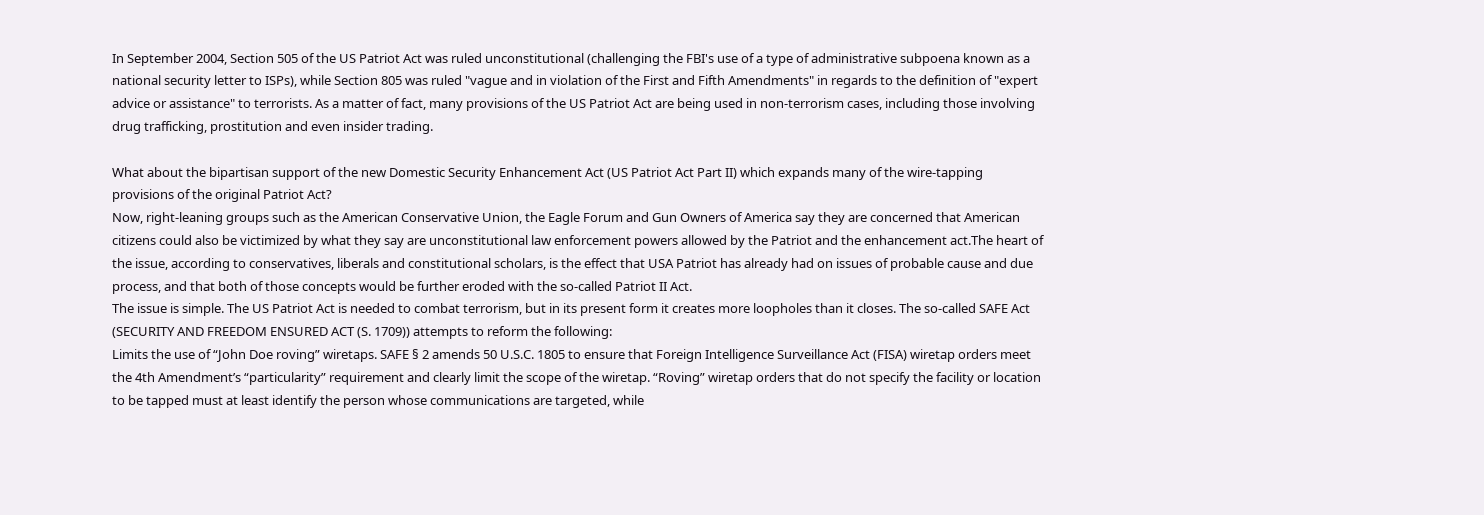In September 2004, Section 505 of the US Patriot Act was ruled unconstitutional (challenging the FBI's use of a type of administrative subpoena known as a national security letter to ISPs), while Section 805 was ruled "vague and in violation of the First and Fifth Amendments" in regards to the definition of "expert advice or assistance" to terrorists. As a matter of fact, many provisions of the US Patriot Act are being used in non-terrorism cases, including those involving drug trafficking, prostitution and even insider trading.

What about the bipartisan support of the new Domestic Security Enhancement Act (US Patriot Act Part II) which expands many of the wire-tapping provisions of the original Patriot Act?
Now, right-leaning groups such as the American Conservative Union, the Eagle Forum and Gun Owners of America say they are concerned that American citizens could also be victimized by what they say are unconstitutional law enforcement powers allowed by the Patriot and the enhancement act.The heart of the issue, according to conservatives, liberals and constitutional scholars, is the effect that USA Patriot has already had on issues of probable cause and due process, and that both of those concepts would be further eroded with the so-called Patriot II Act.
The issue is simple. The US Patriot Act is needed to combat terrorism, but in its present form it creates more loopholes than it closes. The so-called SAFE Act (SECURITY AND FREEDOM ENSURED ACT (S. 1709)) attempts to reform the following:
Limits the use of “John Doe roving” wiretaps. SAFE § 2 amends 50 U.S.C. 1805 to ensure that Foreign Intelligence Surveillance Act (FISA) wiretap orders meet the 4th Amendment’s “particularity” requirement and clearly limit the scope of the wiretap. “Roving” wiretap orders that do not specify the facility or location to be tapped must at least identify the person whose communications are targeted, while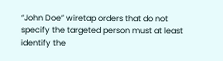“John Doe” wiretap orders that do not specify the targeted person must at least identify the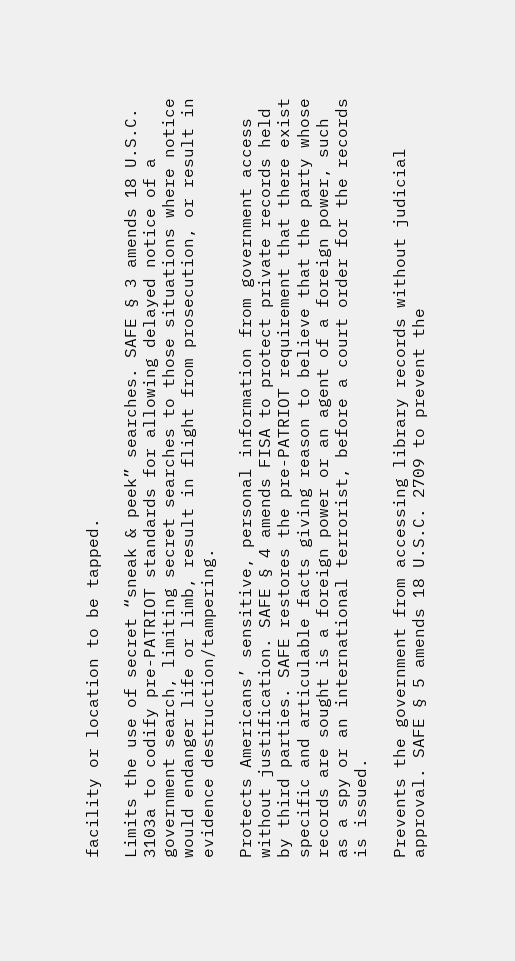facility or location to be tapped.

Limits the use of secret “sneak & peek” searches. SAFE § 3 amends 18 U.S.C. 3103a to codify pre-PATRIOT standards for allowing delayed notice of a government search, limiting secret searches to those situations where notice would endanger life or limb, result in flight from prosecution, or result in evidence destruction/tampering.

Protects Americans’ sensitive, personal information from government access without justification. SAFE § 4 amends FISA to protect private records held by third parties. SAFE restores the pre-PATRIOT requirement that there exist specific and articulable facts giving reason to believe that the party whose records are sought is a foreign power or an agent of a foreign power, such as a spy or an international terrorist, before a court order for the records is issued.

Prevents the government from accessing library records without judicial approval. SAFE § 5 amends 18 U.S.C. 2709 to prevent the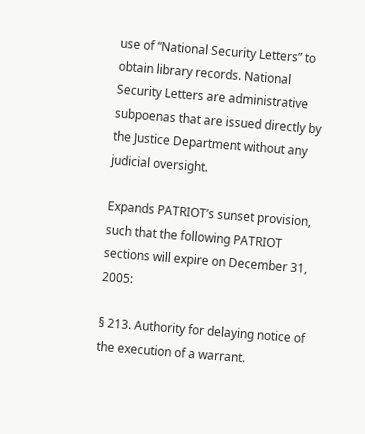use of “National Security Letters” to obtain library records. National Security Letters are administrative subpoenas that are issued directly by the Justice Department without any judicial oversight.

Expands PATRIOT’s sunset provision, such that the following PATRIOT sections will expire on December 31, 2005:

§ 213. Authority for delaying notice of the execution of a warrant.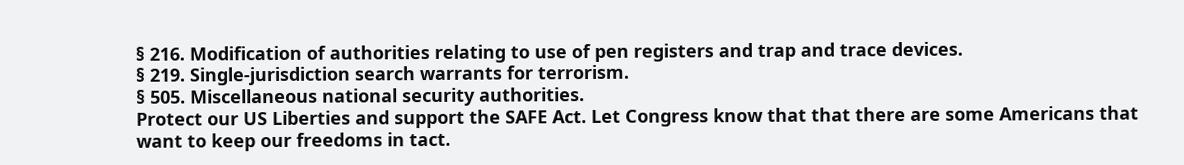§ 216. Modification of authorities relating to use of pen registers and trap and trace devices.
§ 219. Single-jurisdiction search warrants for terrorism.
§ 505. Miscellaneous national security authorities.
Protect our US Liberties and support the SAFE Act. Let Congress know that that there are some Americans that want to keep our freedoms in tact.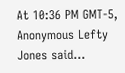At 10:36 PM GMT-5, Anonymous Lefty Jones said...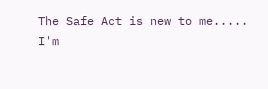The Safe Act is new to me.....
I'm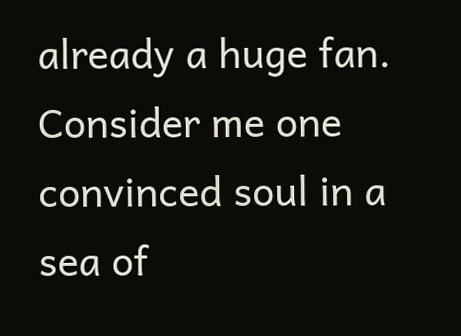already a huge fan.
Consider me one convinced soul in a sea of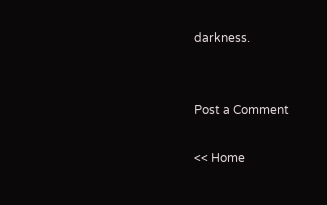darkness.


Post a Comment

<< Home